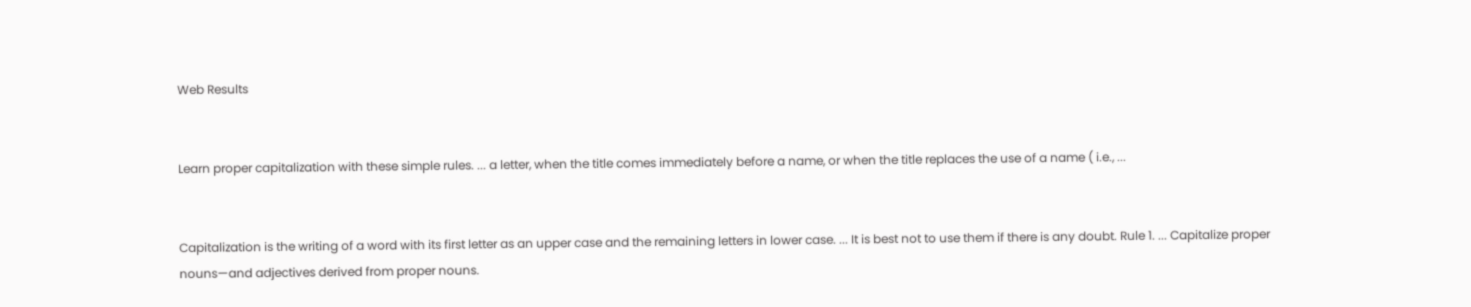Web Results


Learn proper capitalization with these simple rules. ... a letter, when the title comes immediately before a name, or when the title replaces the use of a name ( i.e., ...


Capitalization is the writing of a word with its first letter as an upper case and the remaining letters in lower case. ... It is best not to use them if there is any doubt. Rule 1. ... Capitalize proper nouns—and adjectives derived from proper nouns.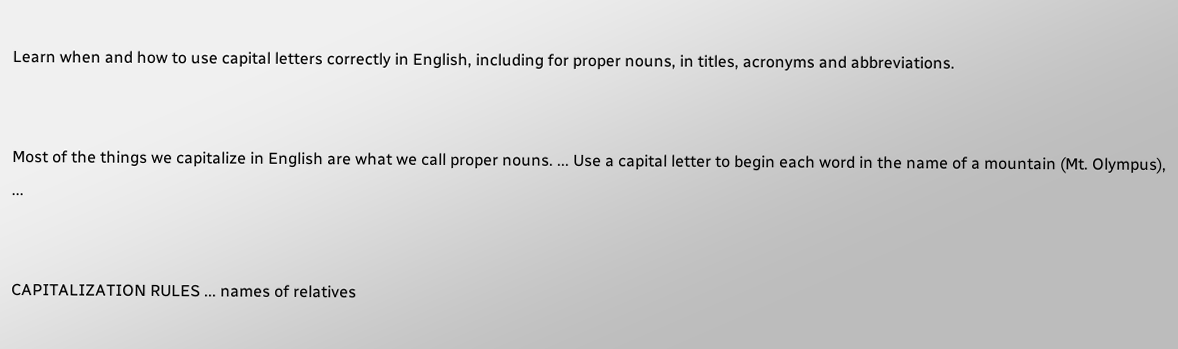Learn when and how to use capital letters correctly in English, including for proper nouns, in titles, acronyms and abbreviations.


Most of the things we capitalize in English are what we call proper nouns. ... Use a capital letter to begin each word in the name of a mountain (Mt. Olympus), ...


CAPITALIZATION RULES ... names of relatives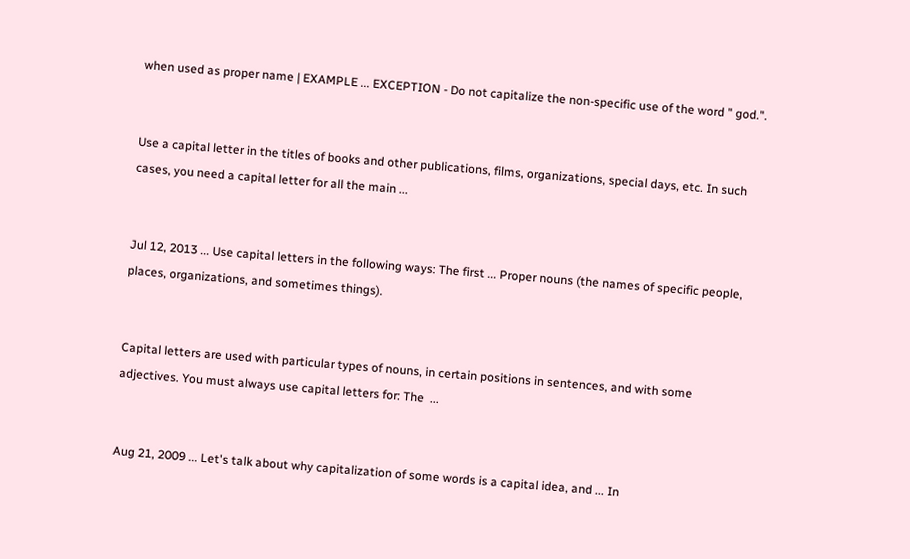when used as proper name | EXAMPLE ... EXCEPTION - Do not capitalize the non-specific use of the word " god.".


Use a capital letter in the titles of books and other publications, films, organizations, special days, etc. In such cases, you need a capital letter for all the main ...


Jul 12, 2013 ... Use capital letters in the following ways: The first ... Proper nouns (the names of specific people, places, organizations, and sometimes things).


Capital letters are used with particular types of nouns, in certain positions in sentences, and with some adjectives. You must always use capital letters for: The  ...


Aug 21, 2009 ... Let's talk about why capitalization of some words is a capital idea, and ... In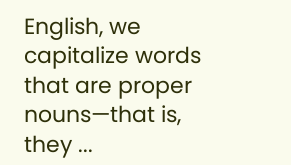English, we capitalize words that are proper nouns—that is, they ...